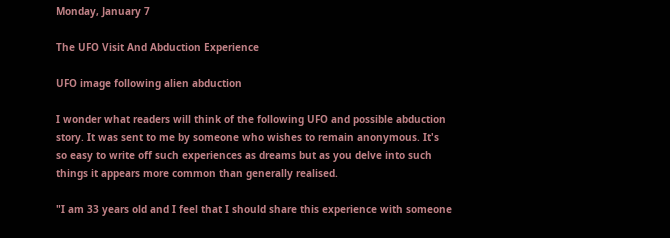Monday, January 7

The UFO Visit And Abduction Experience

UFO image following alien abduction

I wonder what readers will think of the following UFO and possible abduction story. It was sent to me by someone who wishes to remain anonymous. It's so easy to write off such experiences as dreams but as you delve into such things it appears more common than generally realised.

"I am 33 years old and I feel that I should share this experience with someone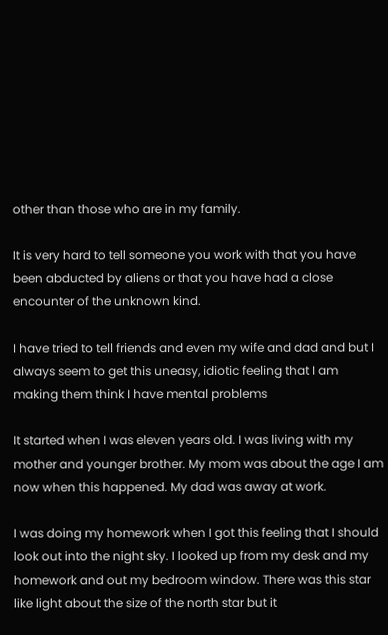other than those who are in my family.

It is very hard to tell someone you work with that you have been abducted by aliens or that you have had a close encounter of the unknown kind.

I have tried to tell friends and even my wife and dad and but I always seem to get this uneasy, idiotic feeling that I am making them think I have mental problems

It started when I was eleven years old. I was living with my mother and younger brother. My mom was about the age I am now when this happened. My dad was away at work.

I was doing my homework when I got this feeling that I should look out into the night sky. I looked up from my desk and my homework and out my bedroom window. There was this star like light about the size of the north star but it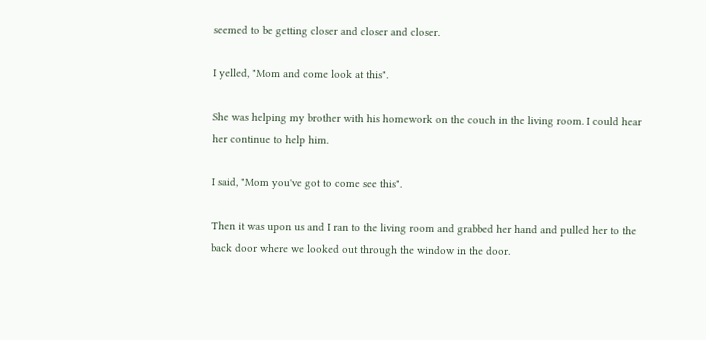seemed to be getting closer and closer and closer.

I yelled, "Mom and come look at this".

She was helping my brother with his homework on the couch in the living room. I could hear her continue to help him.

I said, "Mom you've got to come see this".

Then it was upon us and I ran to the living room and grabbed her hand and pulled her to the back door where we looked out through the window in the door.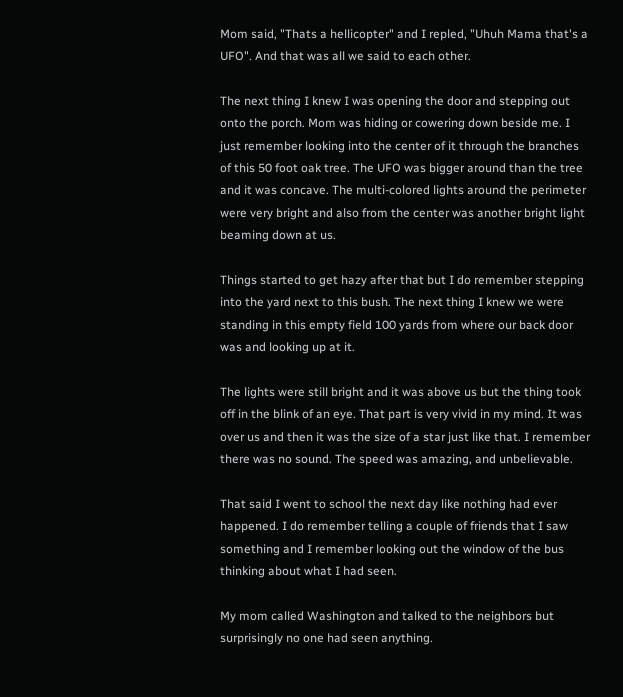Mom said, "Thats a hellicopter" and I repled, "Uhuh Mama that's a UFO". And that was all we said to each other.

The next thing I knew I was opening the door and stepping out onto the porch. Mom was hiding or cowering down beside me. I just remember looking into the center of it through the branches of this 50 foot oak tree. The UFO was bigger around than the tree and it was concave. The multi-colored lights around the perimeter were very bright and also from the center was another bright light beaming down at us.

Things started to get hazy after that but I do remember stepping into the yard next to this bush. The next thing I knew we were standing in this empty field 100 yards from where our back door was and looking up at it.

The lights were still bright and it was above us but the thing took off in the blink of an eye. That part is very vivid in my mind. It was over us and then it was the size of a star just like that. I remember there was no sound. The speed was amazing, and unbelievable.

That said I went to school the next day like nothing had ever happened. I do remember telling a couple of friends that I saw something and I remember looking out the window of the bus thinking about what I had seen.

My mom called Washington and talked to the neighbors but surprisingly no one had seen anything.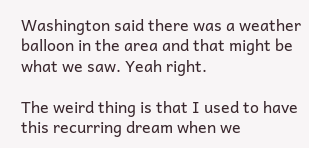Washington said there was a weather balloon in the area and that might be what we saw. Yeah right.

The weird thing is that I used to have this recurring dream when we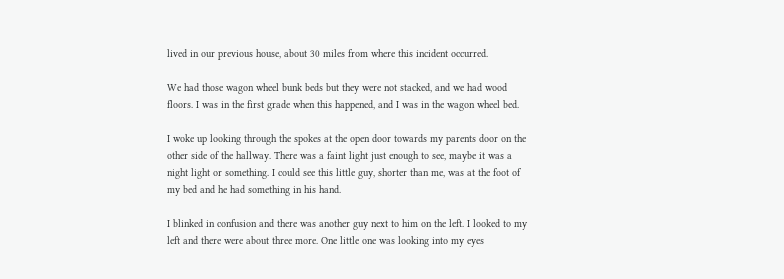lived in our previous house, about 30 miles from where this incident occurred.

We had those wagon wheel bunk beds but they were not stacked, and we had wood floors. I was in the first grade when this happened, and I was in the wagon wheel bed.

I woke up looking through the spokes at the open door towards my parents door on the other side of the hallway. There was a faint light just enough to see, maybe it was a night light or something. I could see this little guy, shorter than me, was at the foot of my bed and he had something in his hand.

I blinked in confusion and there was another guy next to him on the left. I looked to my left and there were about three more. One little one was looking into my eyes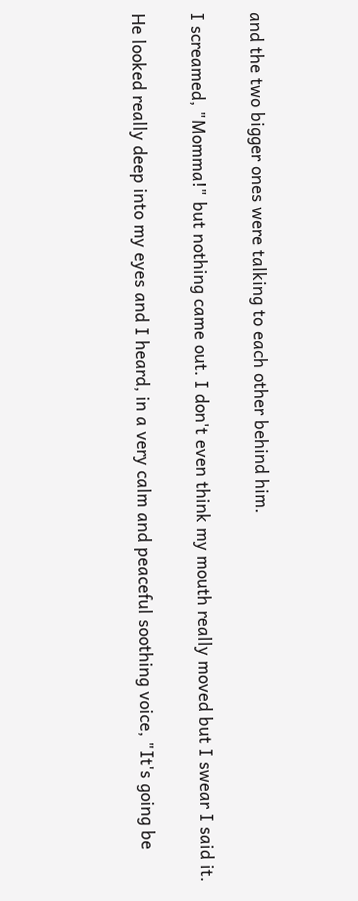and the two bigger ones were talking to each other behind him.

I screamed, "Momma!" but nothing came out. I don't even think my mouth really moved but I swear I said it.

He looked really deep into my eyes and I heard, in a very calm and peaceful soothing voice, "It's going be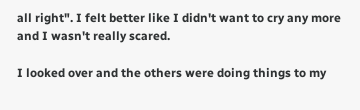all right". I felt better like I didn't want to cry any more and I wasn't really scared.

I looked over and the others were doing things to my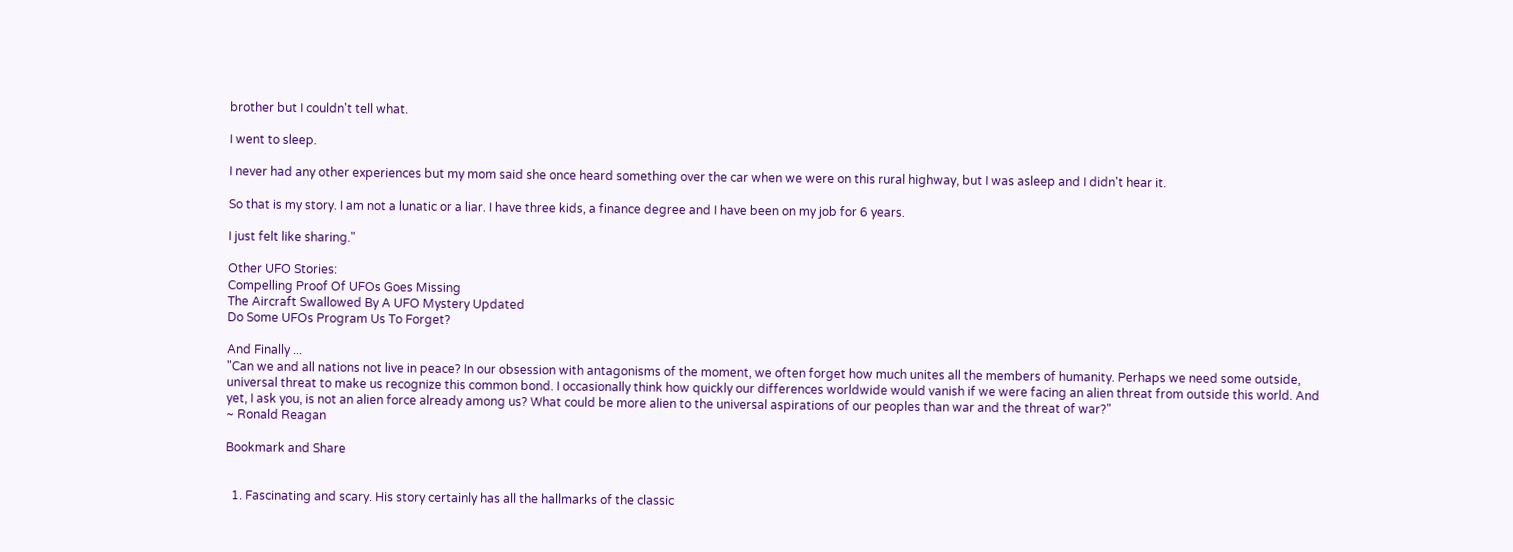brother but I couldn't tell what.

I went to sleep.

I never had any other experiences but my mom said she once heard something over the car when we were on this rural highway, but I was asleep and I didn't hear it.

So that is my story. I am not a lunatic or a liar. I have three kids, a finance degree and I have been on my job for 6 years.

I just felt like sharing."

Other UFO Stories:
Compelling Proof Of UFOs Goes Missing
The Aircraft Swallowed By A UFO Mystery Updated
Do Some UFOs Program Us To Forget?

And Finally ...
"Can we and all nations not live in peace? In our obsession with antagonisms of the moment, we often forget how much unites all the members of humanity. Perhaps we need some outside, universal threat to make us recognize this common bond. I occasionally think how quickly our differences worldwide would vanish if we were facing an alien threat from outside this world. And yet, I ask you, is not an alien force already among us? What could be more alien to the universal aspirations of our peoples than war and the threat of war?"
~ Ronald Reagan

Bookmark and Share


  1. Fascinating and scary. His story certainly has all the hallmarks of the classic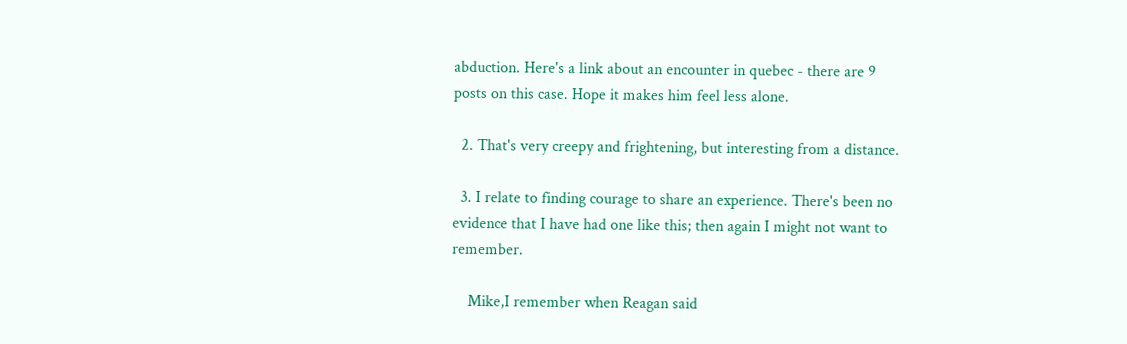abduction. Here's a link about an encounter in quebec - there are 9 posts on this case. Hope it makes him feel less alone.

  2. That's very creepy and frightening, but interesting from a distance.

  3. I relate to finding courage to share an experience. There's been no evidence that I have had one like this; then again I might not want to remember.

    Mike,I remember when Reagan said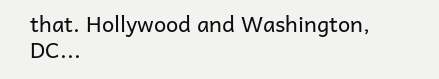that. Hollywood and Washington, DC...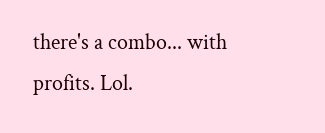there's a combo... with profits. Lol.